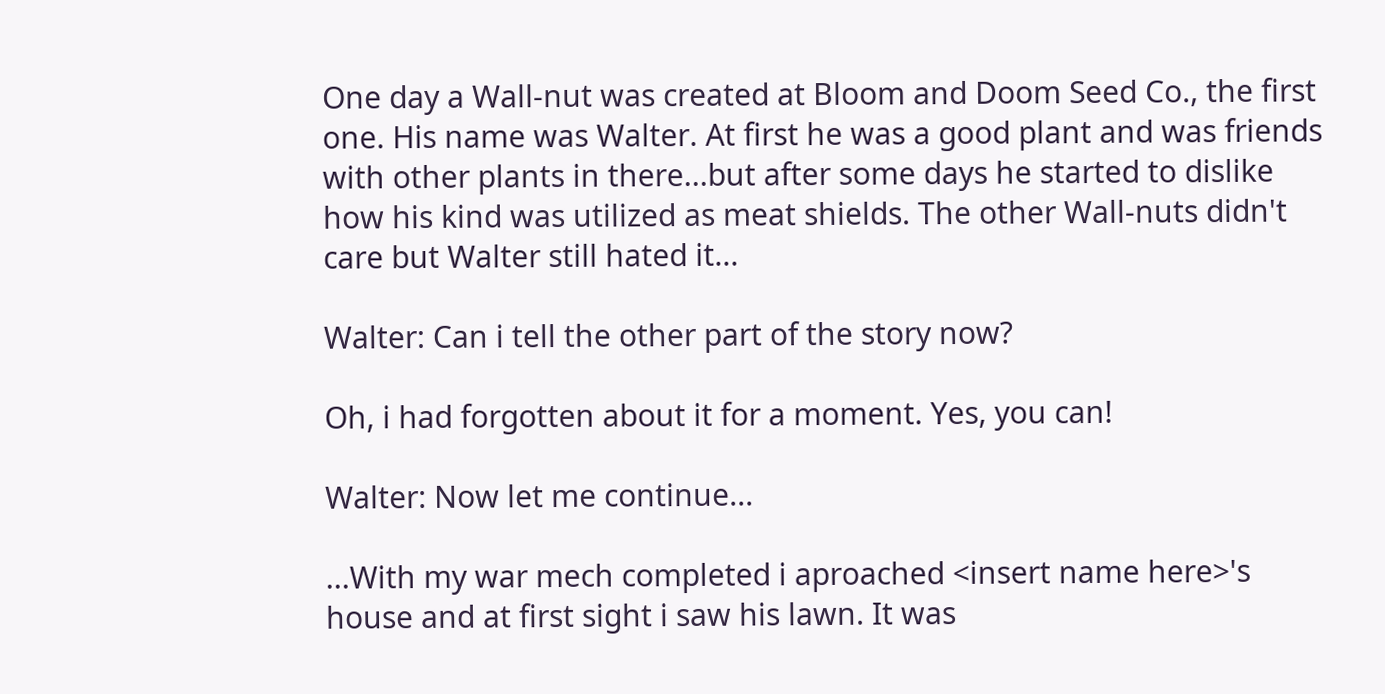One day a Wall-nut was created at Bloom and Doom Seed Co., the first one. His name was Walter. At first he was a good plant and was friends with other plants in there...but after some days he started to dislike how his kind was utilized as meat shields. The other Wall-nuts didn't care but Walter still hated it...

Walter: Can i tell the other part of the story now?

Oh, i had forgotten about it for a moment. Yes, you can!

Walter: Now let me continue...

...With my war mech completed i aproached <insert name here>'s house and at first sight i saw his lawn. It was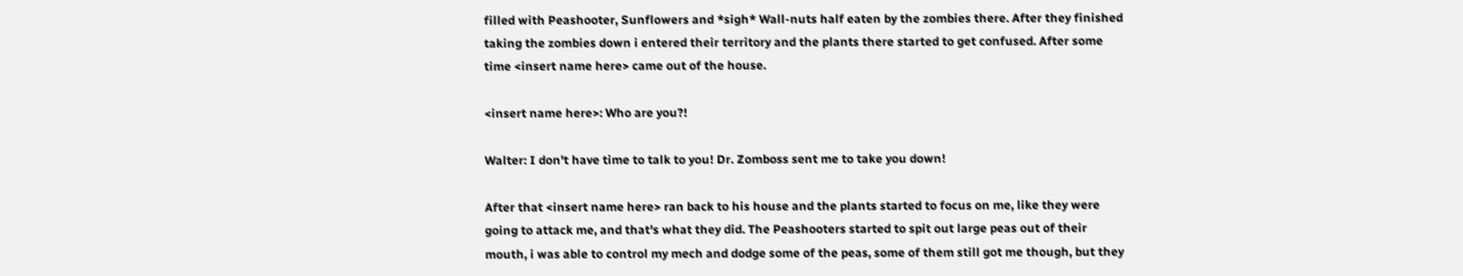filled with Peashooter, Sunflowers and *sigh* Wall-nuts half eaten by the zombies there. After they finished taking the zombies down i entered their territory and the plants there started to get confused. After some time <insert name here> came out of the house.

<insert name here>: Who are you?!

Walter: I don't have time to talk to you! Dr. Zomboss sent me to take you down!

After that <insert name here> ran back to his house and the plants started to focus on me, like they were going to attack me, and that's what they did. The Peashooters started to spit out large peas out of their mouth, i was able to control my mech and dodge some of the peas, some of them still got me though, but they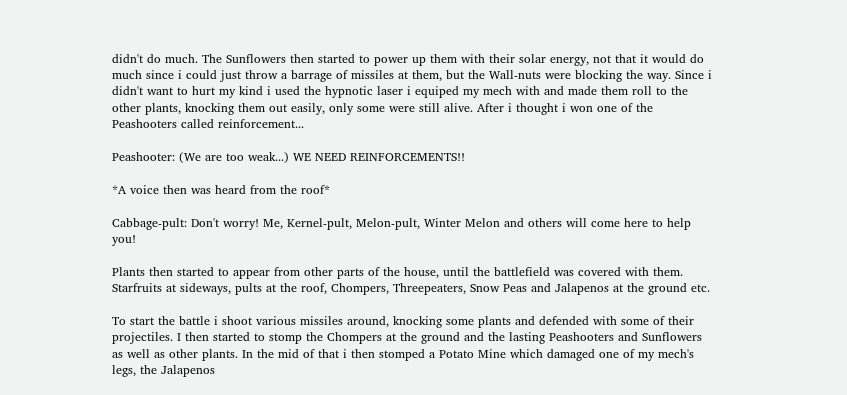didn't do much. The Sunflowers then started to power up them with their solar energy, not that it would do much since i could just throw a barrage of missiles at them, but the Wall-nuts were blocking the way. Since i didn't want to hurt my kind i used the hypnotic laser i equiped my mech with and made them roll to the other plants, knocking them out easily, only some were still alive. After i thought i won one of the Peashooters called reinforcement...

Peashooter: (We are too weak...) WE NEED REINFORCEMENTS!!

*A voice then was heard from the roof*

Cabbage-pult: Don't worry! Me, Kernel-pult, Melon-pult, Winter Melon and others will come here to help you!

Plants then started to appear from other parts of the house, until the battlefield was covered with them. Starfruits at sideways, pults at the roof, Chompers, Threepeaters, Snow Peas and Jalapenos at the ground etc.

To start the battle i shoot various missiles around, knocking some plants and defended with some of their projectiles. I then started to stomp the Chompers at the ground and the lasting Peashooters and Sunflowers as well as other plants. In the mid of that i then stomped a Potato Mine which damaged one of my mech's legs, the Jalapenos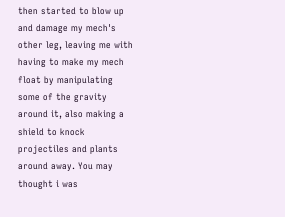then started to blow up and damage my mech's other leg, leaving me with having to make my mech float by manipulating some of the gravity around it, also making a shield to knock projectiles and plants around away. You may thought i was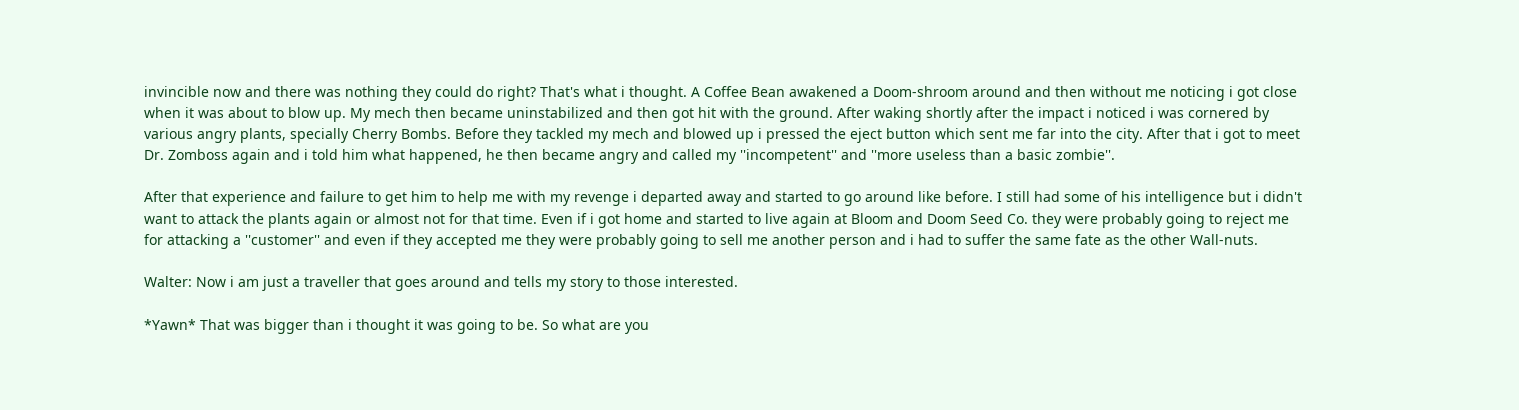invincible now and there was nothing they could do right? That's what i thought. A Coffee Bean awakened a Doom-shroom around and then without me noticing i got close when it was about to blow up. My mech then became uninstabilized and then got hit with the ground. After waking shortly after the impact i noticed i was cornered by various angry plants, specially Cherry Bombs. Before they tackled my mech and blowed up i pressed the eject button which sent me far into the city. After that i got to meet Dr. Zomboss again and i told him what happened, he then became angry and called my ''incompetent'' and ''more useless than a basic zombie''.

After that experience and failure to get him to help me with my revenge i departed away and started to go around like before. I still had some of his intelligence but i didn't want to attack the plants again or almost not for that time. Even if i got home and started to live again at Bloom and Doom Seed Co. they were probably going to reject me for attacking a ''customer'' and even if they accepted me they were probably going to sell me another person and i had to suffer the same fate as the other Wall-nuts.

Walter: Now i am just a traveller that goes around and tells my story to those interested.

*Yawn* That was bigger than i thought it was going to be. So what are you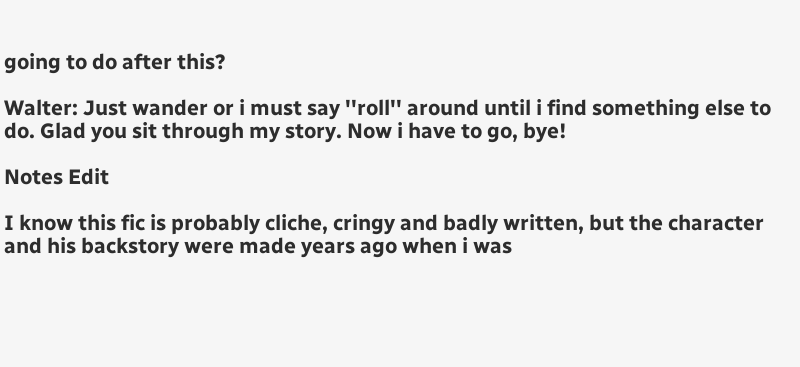going to do after this?

Walter: Just wander or i must say ''roll'' around until i find something else to do. Glad you sit through my story. Now i have to go, bye!

Notes Edit

I know this fic is probably cliche, cringy and badly written, but the character and his backstory were made years ago when i was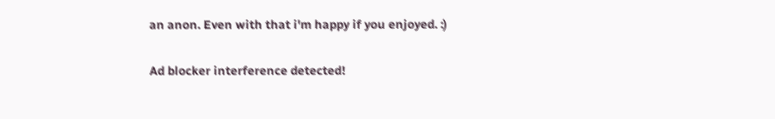an anon. Even with that i'm happy if you enjoyed. :)

Ad blocker interference detected!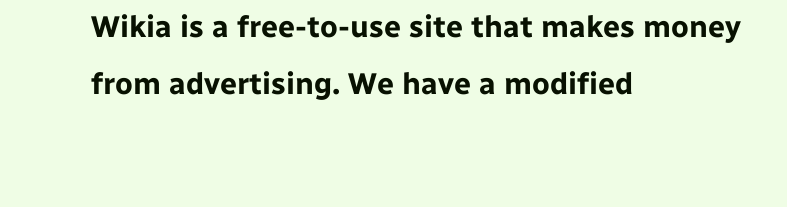Wikia is a free-to-use site that makes money from advertising. We have a modified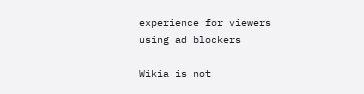experience for viewers using ad blockers

Wikia is not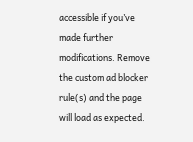accessible if you’ve made further modifications. Remove the custom ad blocker rule(s) and the page will load as expected.